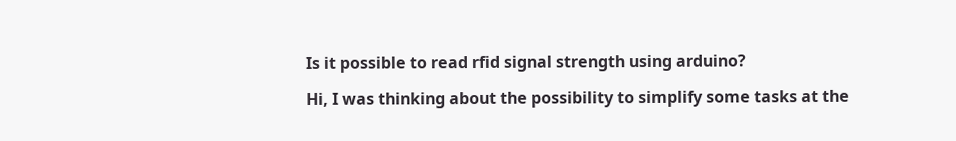Is it possible to read rfid signal strength using arduino?

Hi, I was thinking about the possibility to simplify some tasks at the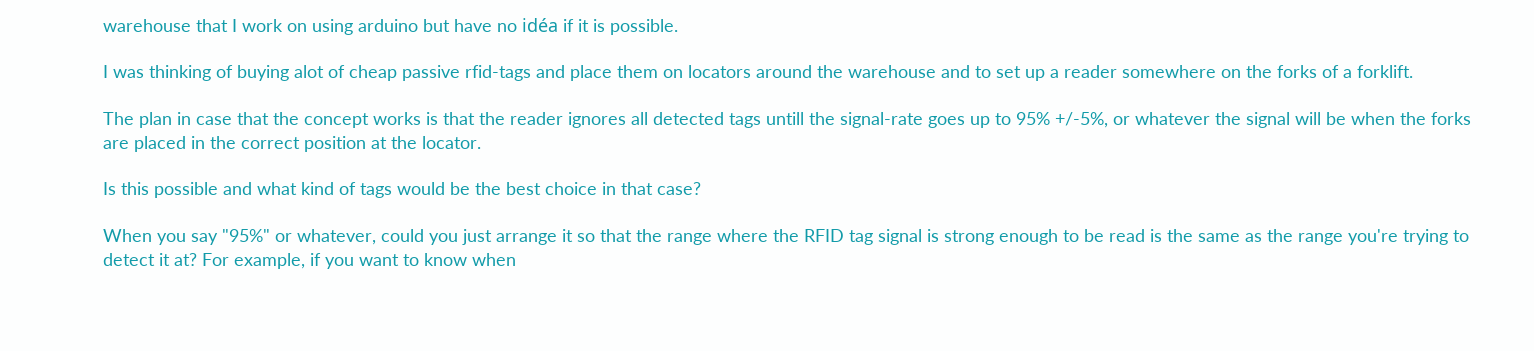warehouse that I work on using arduino but have no idéa if it is possible.

I was thinking of buying alot of cheap passive rfid-tags and place them on locators around the warehouse and to set up a reader somewhere on the forks of a forklift.

The plan in case that the concept works is that the reader ignores all detected tags untill the signal-rate goes up to 95% +/-5%, or whatever the signal will be when the forks are placed in the correct position at the locator.

Is this possible and what kind of tags would be the best choice in that case?

When you say "95%" or whatever, could you just arrange it so that the range where the RFID tag signal is strong enough to be read is the same as the range you're trying to detect it at? For example, if you want to know when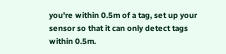you're within 0.5m of a tag, set up your sensor so that it can only detect tags within 0.5m.